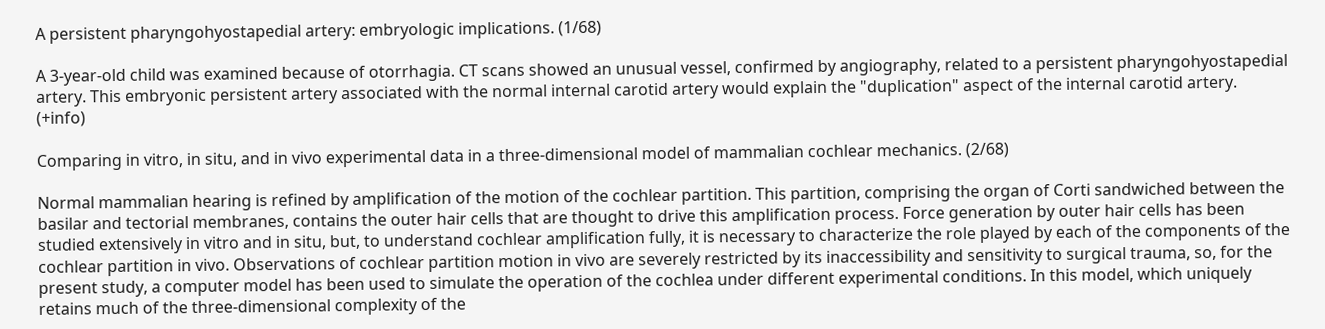A persistent pharyngohyostapedial artery: embryologic implications. (1/68)

A 3-year-old child was examined because of otorrhagia. CT scans showed an unusual vessel, confirmed by angiography, related to a persistent pharyngohyostapedial artery. This embryonic persistent artery associated with the normal internal carotid artery would explain the "duplication" aspect of the internal carotid artery.  (+info)

Comparing in vitro, in situ, and in vivo experimental data in a three-dimensional model of mammalian cochlear mechanics. (2/68)

Normal mammalian hearing is refined by amplification of the motion of the cochlear partition. This partition, comprising the organ of Corti sandwiched between the basilar and tectorial membranes, contains the outer hair cells that are thought to drive this amplification process. Force generation by outer hair cells has been studied extensively in vitro and in situ, but, to understand cochlear amplification fully, it is necessary to characterize the role played by each of the components of the cochlear partition in vivo. Observations of cochlear partition motion in vivo are severely restricted by its inaccessibility and sensitivity to surgical trauma, so, for the present study, a computer model has been used to simulate the operation of the cochlea under different experimental conditions. In this model, which uniquely retains much of the three-dimensional complexity of the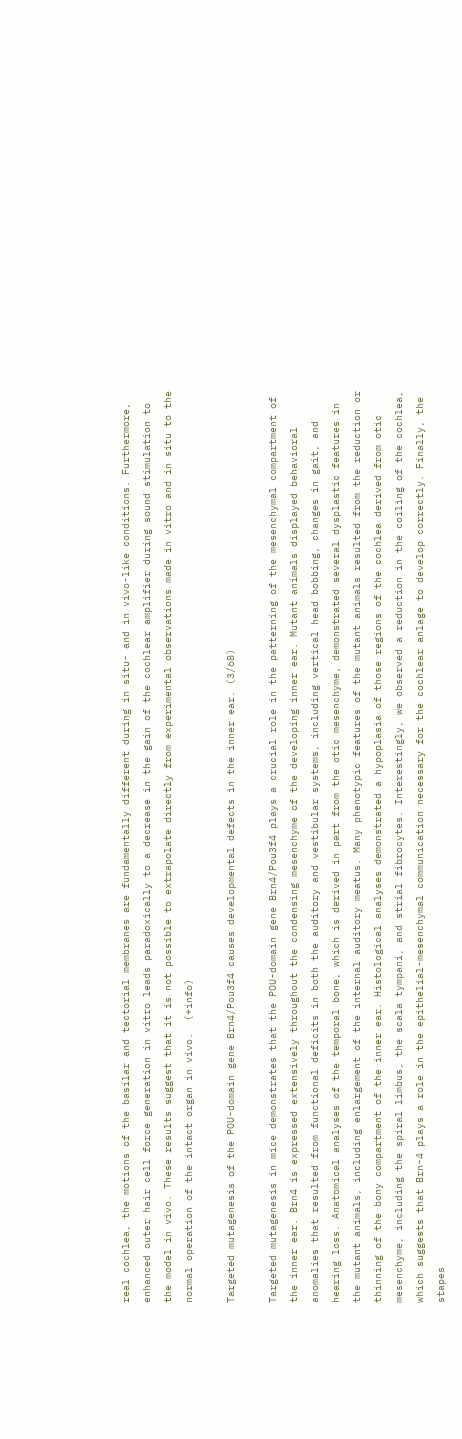real cochlea, the motions of the basilar and tectorial membranes are fundamentally different during in situ- and in vivo-like conditions. Furthermore, enhanced outer hair cell force generation in vitro leads paradoxically to a decrease in the gain of the cochlear amplifier during sound stimulation to the model in vivo. These results suggest that it is not possible to extrapolate directly from experimental observations made in vitro and in situ to the normal operation of the intact organ in vivo.  (+info)

Targeted mutagenesis of the POU-domain gene Brn4/Pou3f4 causes developmental defects in the inner ear. (3/68)

Targeted mutagenesis in mice demonstrates that the POU-domain gene Brn4/Pou3f4 plays a crucial role in the patterning of the mesenchymal compartment of the inner ear. Brn4 is expressed extensively throughout the condensing mesenchyme of the developing inner ear. Mutant animals displayed behavioral anomalies that resulted from functional deficits in both the auditory and vestibular systems, including vertical head bobbing, changes in gait, and hearing loss. Anatomical analyses of the temporal bone, which is derived in part from the otic mesenchyme, demonstrated several dysplastic features in the mutant animals, including enlargement of the internal auditory meatus. Many phenotypic features of the mutant animals resulted from the reduction or thinning of the bony compartment of the inner ear. Histological analyses demonstrated a hypoplasia of those regions of the cochlea derived from otic mesenchyme, including the spiral limbus, the scala tympani, and strial fibrocytes. Interestingly, we observed a reduction in the coiling of the cochlea, which suggests that Brn-4 plays a role in the epithelial-mesenchymal communication necessary for the cochlear anlage to develop correctly. Finally, the stapes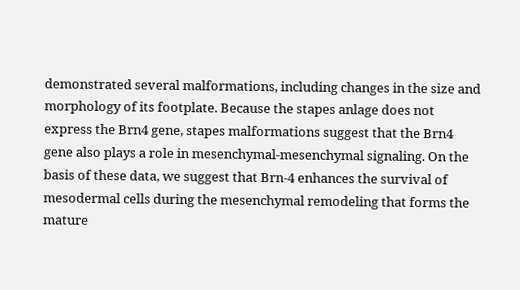demonstrated several malformations, including changes in the size and morphology of its footplate. Because the stapes anlage does not express the Brn4 gene, stapes malformations suggest that the Brn4 gene also plays a role in mesenchymal-mesenchymal signaling. On the basis of these data, we suggest that Brn-4 enhances the survival of mesodermal cells during the mesenchymal remodeling that forms the mature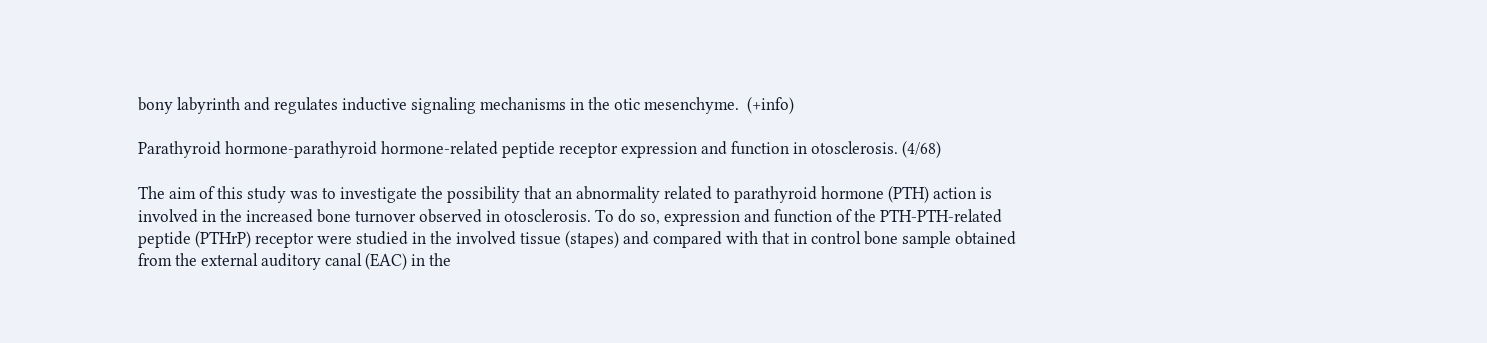bony labyrinth and regulates inductive signaling mechanisms in the otic mesenchyme.  (+info)

Parathyroid hormone-parathyroid hormone-related peptide receptor expression and function in otosclerosis. (4/68)

The aim of this study was to investigate the possibility that an abnormality related to parathyroid hormone (PTH) action is involved in the increased bone turnover observed in otosclerosis. To do so, expression and function of the PTH-PTH-related peptide (PTHrP) receptor were studied in the involved tissue (stapes) and compared with that in control bone sample obtained from the external auditory canal (EAC) in the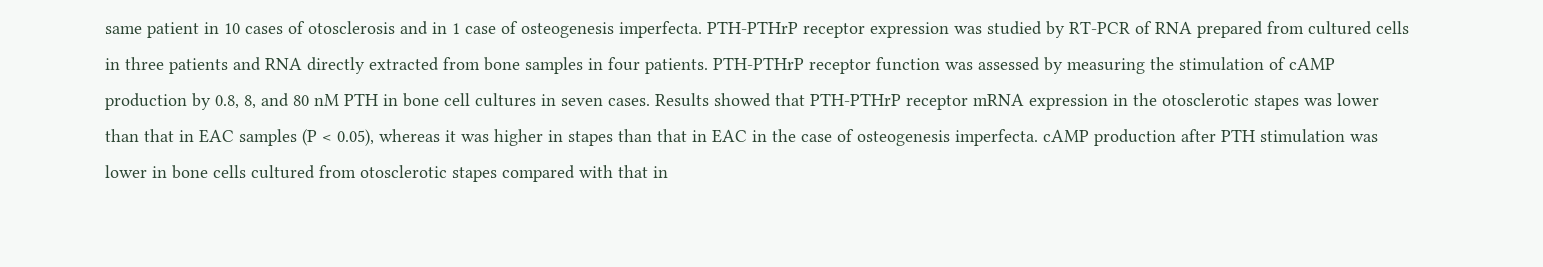same patient in 10 cases of otosclerosis and in 1 case of osteogenesis imperfecta. PTH-PTHrP receptor expression was studied by RT-PCR of RNA prepared from cultured cells in three patients and RNA directly extracted from bone samples in four patients. PTH-PTHrP receptor function was assessed by measuring the stimulation of cAMP production by 0.8, 8, and 80 nM PTH in bone cell cultures in seven cases. Results showed that PTH-PTHrP receptor mRNA expression in the otosclerotic stapes was lower than that in EAC samples (P < 0.05), whereas it was higher in stapes than that in EAC in the case of osteogenesis imperfecta. cAMP production after PTH stimulation was lower in bone cells cultured from otosclerotic stapes compared with that in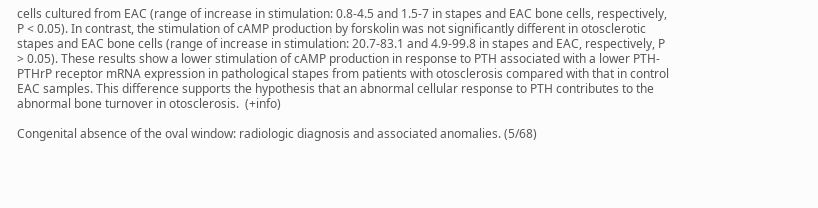cells cultured from EAC (range of increase in stimulation: 0.8-4.5 and 1.5-7 in stapes and EAC bone cells, respectively, P < 0.05). In contrast, the stimulation of cAMP production by forskolin was not significantly different in otosclerotic stapes and EAC bone cells (range of increase in stimulation: 20.7-83.1 and 4.9-99.8 in stapes and EAC, respectively, P > 0.05). These results show a lower stimulation of cAMP production in response to PTH associated with a lower PTH-PTHrP receptor mRNA expression in pathological stapes from patients with otosclerosis compared with that in control EAC samples. This difference supports the hypothesis that an abnormal cellular response to PTH contributes to the abnormal bone turnover in otosclerosis.  (+info)

Congenital absence of the oval window: radiologic diagnosis and associated anomalies. (5/68)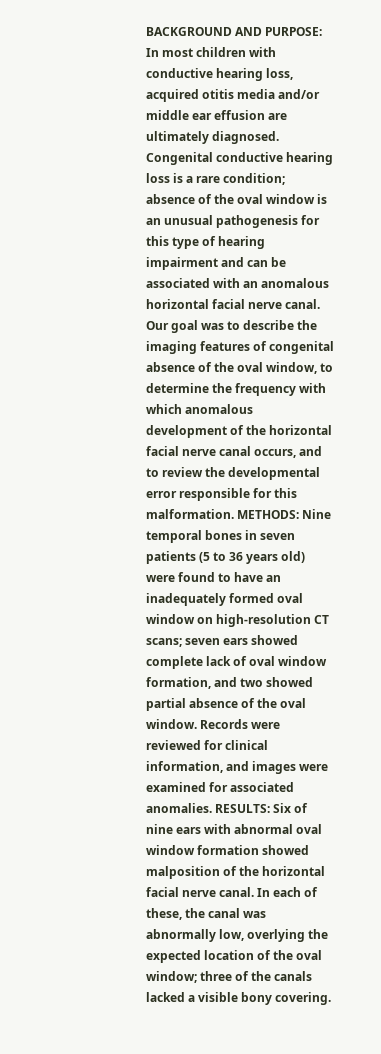BACKGROUND AND PURPOSE: In most children with conductive hearing loss, acquired otitis media and/or middle ear effusion are ultimately diagnosed. Congenital conductive hearing loss is a rare condition; absence of the oval window is an unusual pathogenesis for this type of hearing impairment and can be associated with an anomalous horizontal facial nerve canal. Our goal was to describe the imaging features of congenital absence of the oval window, to determine the frequency with which anomalous development of the horizontal facial nerve canal occurs, and to review the developmental error responsible for this malformation. METHODS: Nine temporal bones in seven patients (5 to 36 years old) were found to have an inadequately formed oval window on high-resolution CT scans; seven ears showed complete lack of oval window formation, and two showed partial absence of the oval window. Records were reviewed for clinical information, and images were examined for associated anomalies. RESULTS: Six of nine ears with abnormal oval window formation showed malposition of the horizontal facial nerve canal. In each of these, the canal was abnormally low, overlying the expected location of the oval window; three of the canals lacked a visible bony covering.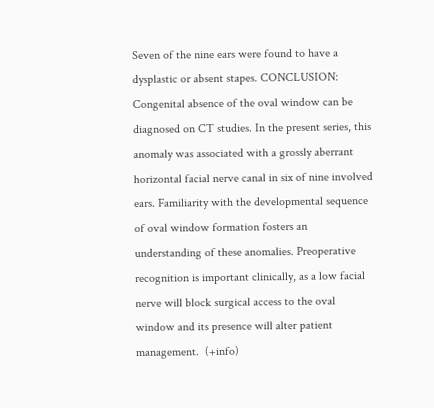Seven of the nine ears were found to have a dysplastic or absent stapes. CONCLUSION: Congenital absence of the oval window can be diagnosed on CT studies. In the present series, this anomaly was associated with a grossly aberrant horizontal facial nerve canal in six of nine involved ears. Familiarity with the developmental sequence of oval window formation fosters an understanding of these anomalies. Preoperative recognition is important clinically, as a low facial nerve will block surgical access to the oval window and its presence will alter patient management.  (+info)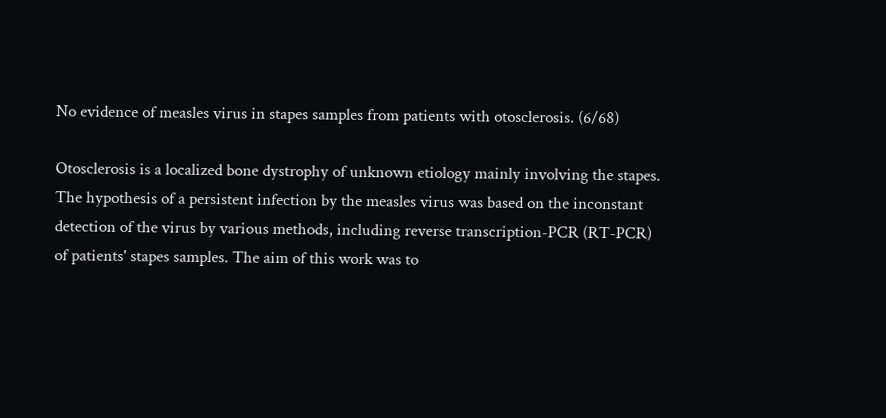No evidence of measles virus in stapes samples from patients with otosclerosis. (6/68)

Otosclerosis is a localized bone dystrophy of unknown etiology mainly involving the stapes. The hypothesis of a persistent infection by the measles virus was based on the inconstant detection of the virus by various methods, including reverse transcription-PCR (RT-PCR) of patients' stapes samples. The aim of this work was to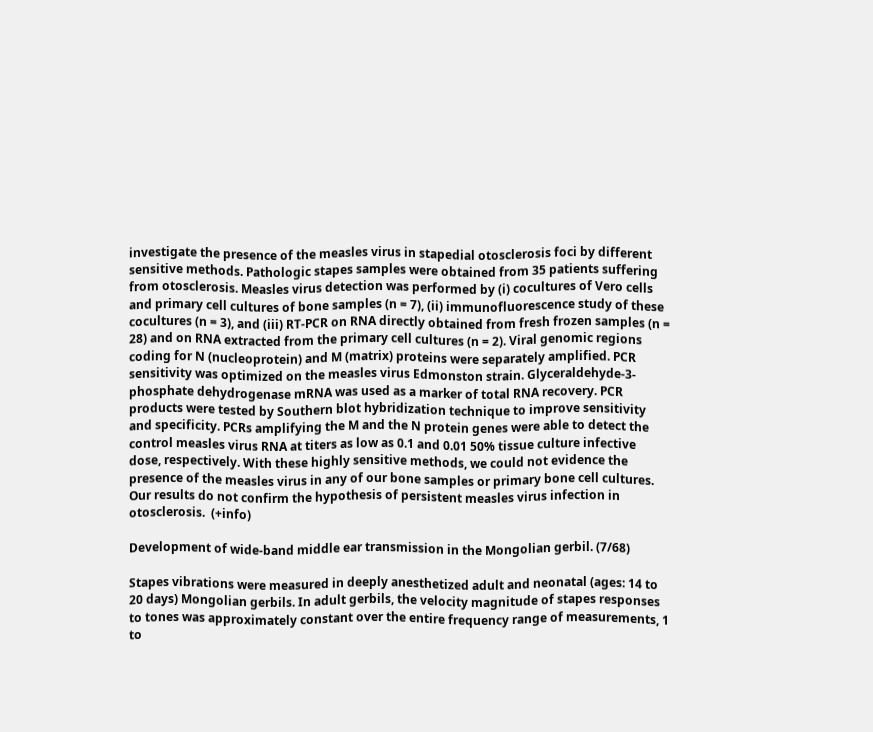investigate the presence of the measles virus in stapedial otosclerosis foci by different sensitive methods. Pathologic stapes samples were obtained from 35 patients suffering from otosclerosis. Measles virus detection was performed by (i) cocultures of Vero cells and primary cell cultures of bone samples (n = 7), (ii) immunofluorescence study of these cocultures (n = 3), and (iii) RT-PCR on RNA directly obtained from fresh frozen samples (n = 28) and on RNA extracted from the primary cell cultures (n = 2). Viral genomic regions coding for N (nucleoprotein) and M (matrix) proteins were separately amplified. PCR sensitivity was optimized on the measles virus Edmonston strain. Glyceraldehyde-3-phosphate dehydrogenase mRNA was used as a marker of total RNA recovery. PCR products were tested by Southern blot hybridization technique to improve sensitivity and specificity. PCRs amplifying the M and the N protein genes were able to detect the control measles virus RNA at titers as low as 0.1 and 0.01 50% tissue culture infective dose, respectively. With these highly sensitive methods, we could not evidence the presence of the measles virus in any of our bone samples or primary bone cell cultures. Our results do not confirm the hypothesis of persistent measles virus infection in otosclerosis.  (+info)

Development of wide-band middle ear transmission in the Mongolian gerbil. (7/68)

Stapes vibrations were measured in deeply anesthetized adult and neonatal (ages: 14 to 20 days) Mongolian gerbils. In adult gerbils, the velocity magnitude of stapes responses to tones was approximately constant over the entire frequency range of measurements, 1 to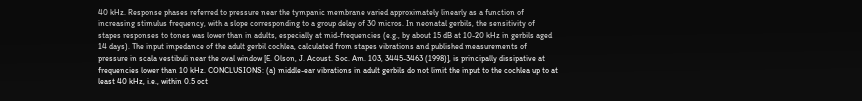40 kHz. Response phases referred to pressure near the tympanic membrane varied approximately linearly as a function of increasing stimulus frequency, with a slope corresponding to a group delay of 30 micros. In neonatal gerbils, the sensitivity of stapes responses to tones was lower than in adults, especially at mid-frequencies (e.g., by about 15 dB at 10-20 kHz in gerbils aged 14 days). The input impedance of the adult gerbil cochlea, calculated from stapes vibrations and published measurements of pressure in scala vestibuli near the oval window [E. Olson, J. Acoust. Soc. Am. 103, 3445-3463 (1998)], is principally dissipative at frequencies lower than 10 kHz. CONCLUSIONS: (a) middle-ear vibrations in adult gerbils do not limit the input to the cochlea up to at least 40 kHz, i.e., within 0.5 oct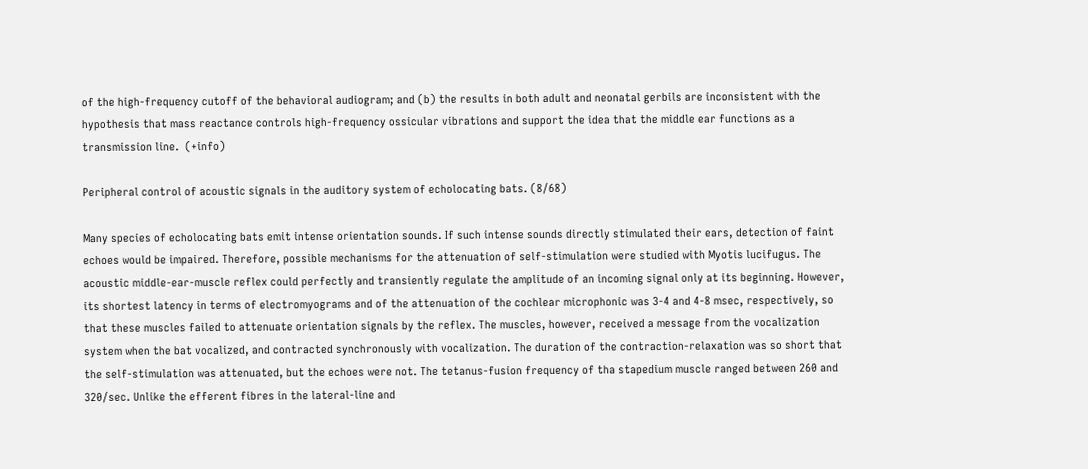of the high-frequency cutoff of the behavioral audiogram; and (b) the results in both adult and neonatal gerbils are inconsistent with the hypothesis that mass reactance controls high-frequency ossicular vibrations and support the idea that the middle ear functions as a transmission line.  (+info)

Peripheral control of acoustic signals in the auditory system of echolocating bats. (8/68)

Many species of echolocating bats emit intense orientation sounds. If such intense sounds directly stimulated their ears, detection of faint echoes would be impaired. Therefore, possible mechanisms for the attenuation of self-stimulation were studied with Myotis lucifugus. The acoustic middle-ear-muscle reflex could perfectly and transiently regulate the amplitude of an incoming signal only at its beginning. However, its shortest latency in terms of electromyograms and of the attenuation of the cochlear microphonic was 3-4 and 4-8 msec, respectively, so that these muscles failed to attenuate orientation signals by the reflex. The muscles, however, received a message from the vocalization system when the bat vocalized, and contracted synchronously with vocalization. The duration of the contraction-relaxation was so short that the self-stimulation was attenuated, but the echoes were not. The tetanus-fusion frequency of tha stapedium muscle ranged between 260 and 320/sec. Unlike the efferent fibres in the lateral-line and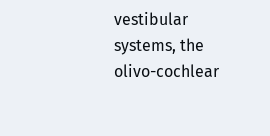vestibular systems, the olivo-cochlear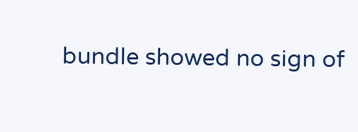bundle showed no sign of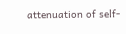attenuation of self-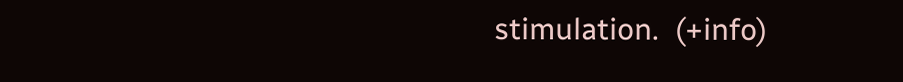stimulation.  (+info)